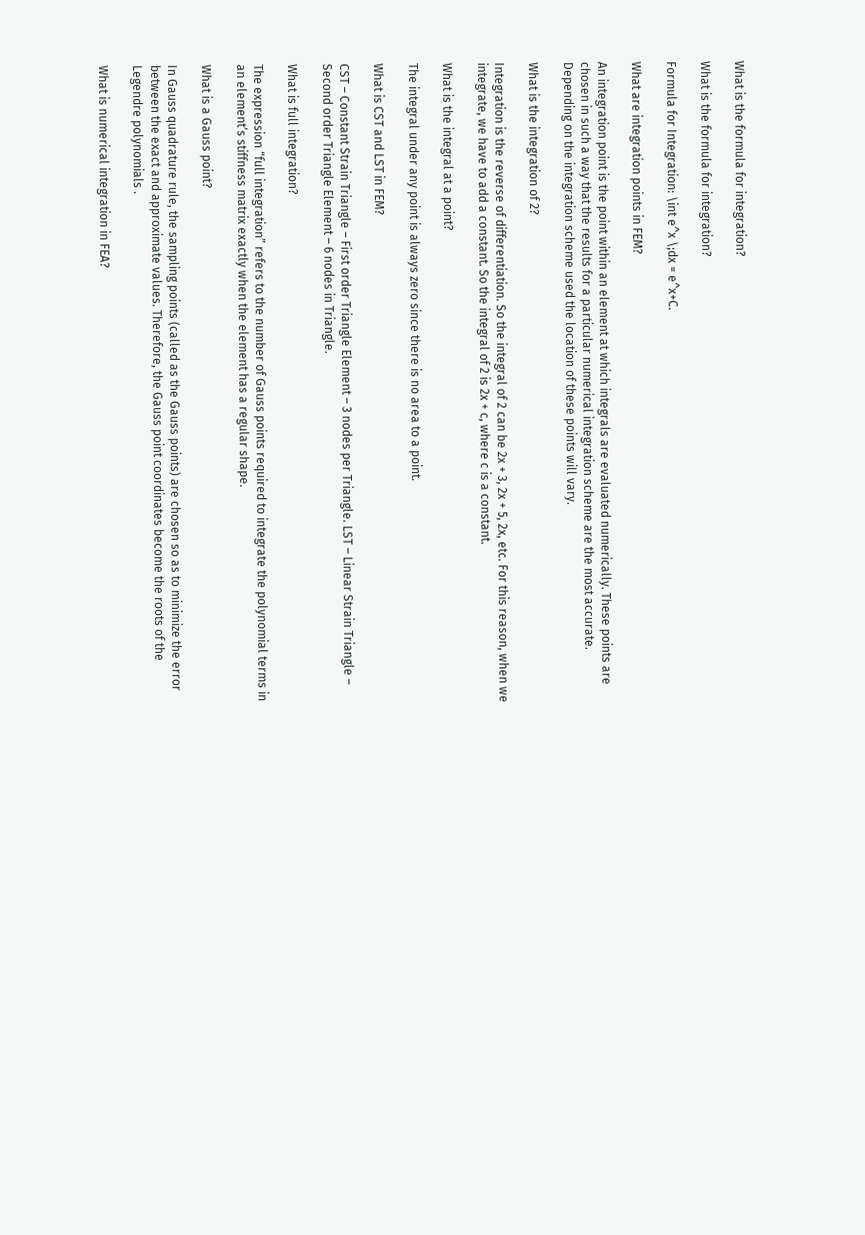What is the formula for integration?

What is the formula for integration?

Formula for Integration: \int e^x \;dx = e^x+C.

What are integration points in FEM?

An integration point is the point within an element at which integrals are evaluated numerically. These points are chosen in such a way that the results for a particular numerical integration scheme are the most accurate. Depending on the integration scheme used the location of these points will vary.

What is the integration of 2?

Integration is the reverse of differentiation. So the integral of 2 can be 2x + 3, 2x + 5, 2x, etc. For this reason, when we integrate, we have to add a constant. So the integral of 2 is 2x + c, where c is a constant.

What is the integral at a point?

The integral under any point is always zero since there is no area to a point.

What is CST and LST in FEM?

CST – Constant Strain Triangle – First order Triangle Element – 3 nodes per Triangle. LST – Linear Strain Triangle – Second order Triangle Element – 6 nodes in Triangle.

What is full integration?

The expression “full integration” refers to the number of Gauss points required to integrate the polynomial terms in an element’s stiffness matrix exactly when the element has a regular shape.

What is a Gauss point?

In Gauss quadrature rule, the sampling points (called as the Gauss points) are chosen so as to minimize the error between the exact and approximate values. Therefore, the Gauss point coordinates become the roots of the Legendre polynomials .

What is numerical integration in FEA?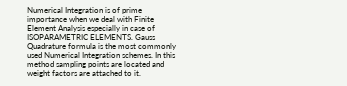Numerical Integration is of prime importance when we deal with Finite Element Analysis especially in case of ISOPARAMETRIC ELEMENTS. Gauss Quadrature formula is the most commonly used Numerical Integration schemes. In this method sampling points are located and weight factors are attached to it.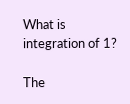What is integration of 1?

The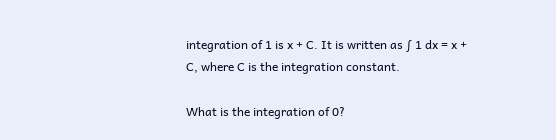integration of 1 is x + C. It is written as ∫ 1 dx = x + C, where C is the integration constant.

What is the integration of 0?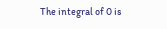The integral of 0 is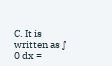C. It is written as ∫ 0 dx =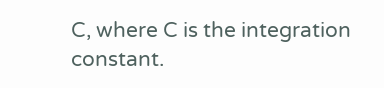C, where C is the integration constant.